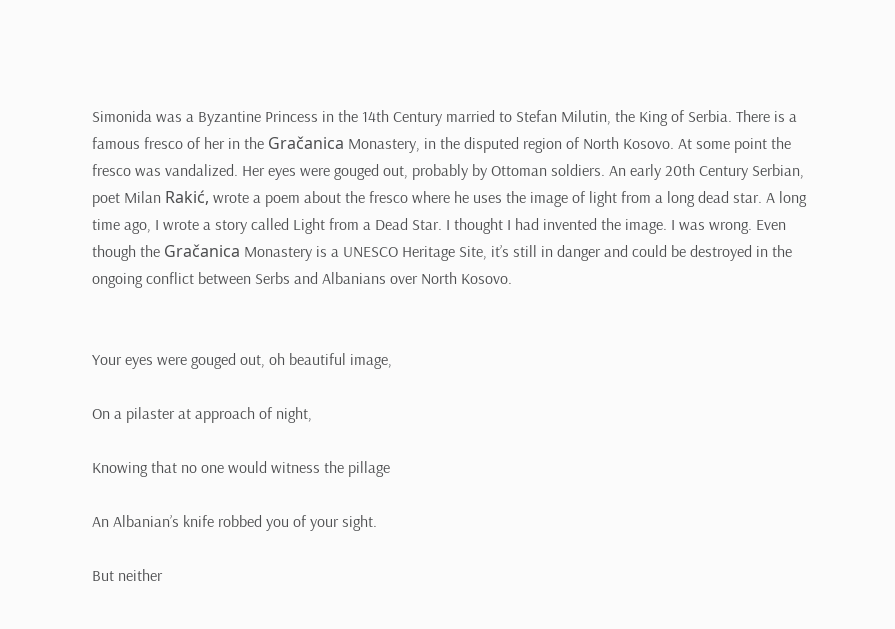Simonida was a Byzantine Princess in the 14th Century married to Stefan Milutin, the King of Serbia. There is a famous fresco of her in the Gračanica Monastery, in the disputed region of North Kosovo. At some point the fresco was vandalized. Her eyes were gouged out, probably by Ottoman soldiers. An early 20th Century Serbian, poet Milan Rakić, wrote a poem about the fresco where he uses the image of light from a long dead star. A long time ago, I wrote a story called Light from a Dead Star. I thought I had invented the image. I was wrong. Even though the Gračanica Monastery is a UNESCO Heritage Site, it’s still in danger and could be destroyed in the ongoing conflict between Serbs and Albanians over North Kosovo.


Your eyes were gouged out, oh beautiful image,

On a pilaster at approach of night,

Knowing that no one would witness the pillage

An Albanian’s knife robbed you of your sight.

But neither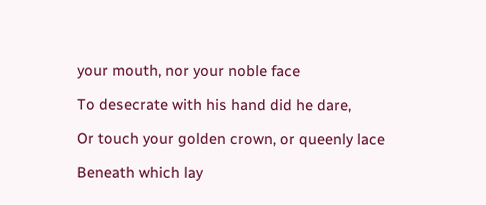your mouth, nor your noble face

To desecrate with his hand did he dare,

Or touch your golden crown, or queenly lace

Beneath which lay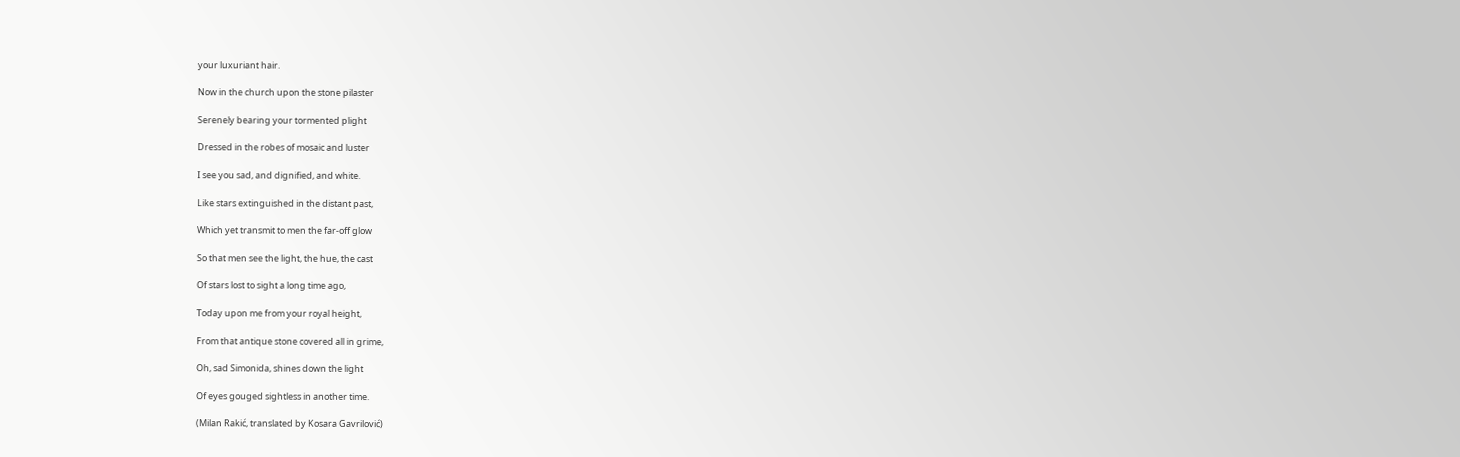your luxuriant hair.

Now in the church upon the stone pilaster

Serenely bearing your tormented plight

Dressed in the robes of mosaic and luster

I see you sad, and dignified, and white.

Like stars extinguished in the distant past,

Which yet transmit to men the far-off glow

So that men see the light, the hue, the cast

Of stars lost to sight a long time ago,

Today upon me from your royal height,

From that antique stone covered all in grime,

Oh, sad Simonida, shines down the light

Of eyes gouged sightless in another time.

(Milan Rakić, translated by Kosara Gavrilović)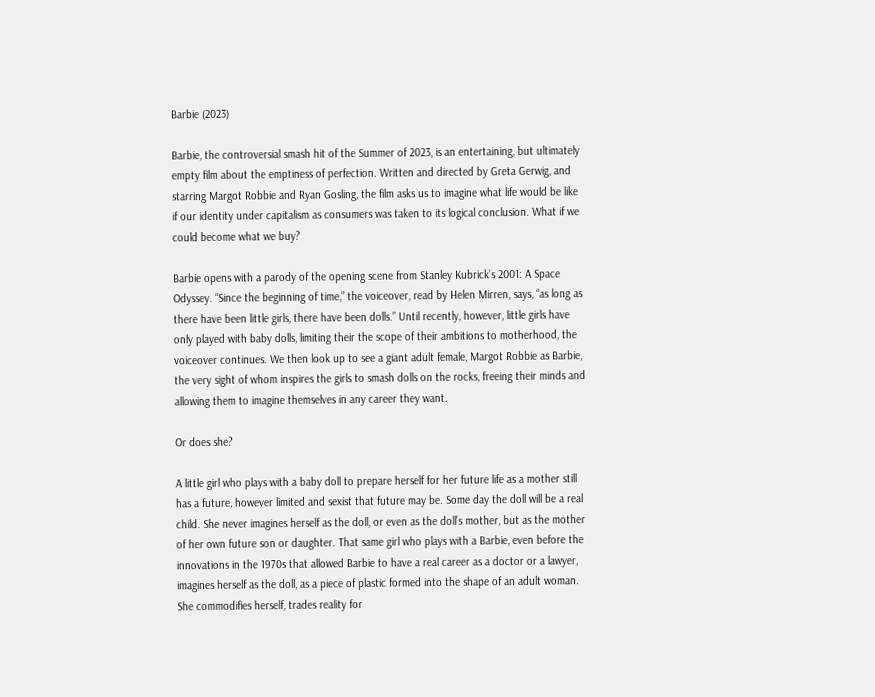Barbie (2023)

Barbie, the controversial smash hit of the Summer of 2023, is an entertaining, but ultimately empty film about the emptiness of perfection. Written and directed by Greta Gerwig, and starring Margot Robbie and Ryan Gosling, the film asks us to imagine what life would be like if our identity under capitalism as consumers was taken to its logical conclusion. What if we could become what we buy?

Barbie opens with a parody of the opening scene from Stanley Kubrick’s 2001: A Space Odyssey. “Since the beginning of time,” the voiceover, read by Helen Mirren, says, “as long as there have been little girls, there have been dolls.” Until recently, however, little girls have only played with baby dolls, limiting their the scope of their ambitions to motherhood, the voiceover continues. We then look up to see a giant adult female, Margot Robbie as Barbie, the very sight of whom inspires the girls to smash dolls on the rocks, freeing their minds and allowing them to imagine themselves in any career they want.

Or does she?

A little girl who plays with a baby doll to prepare herself for her future life as a mother still has a future, however limited and sexist that future may be. Some day the doll will be a real child. She never imagines herself as the doll, or even as the doll’s mother, but as the mother of her own future son or daughter. That same girl who plays with a Barbie, even before the innovations in the 1970s that allowed Barbie to have a real career as a doctor or a lawyer, imagines herself as the doll, as a piece of plastic formed into the shape of an adult woman. She commodifies herself, trades reality for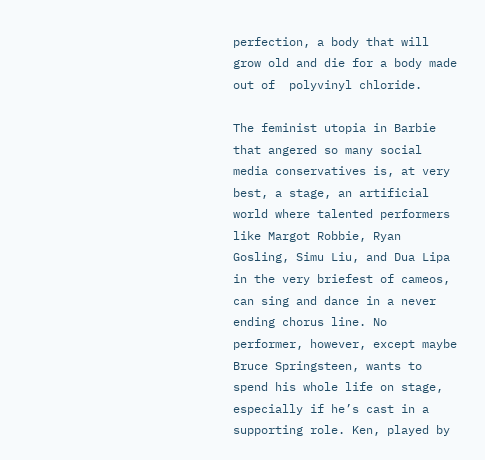perfection, a body that will grow old and die for a body made out of  polyvinyl chloride.

The feminist utopia in Barbie that angered so many social media conservatives is, at very best, a stage, an artificial world where talented performers like Margot Robbie, Ryan Gosling, Simu Liu, and Dua Lipa in the very briefest of cameos, can sing and dance in a never ending chorus line. No performer, however, except maybe Bruce Springsteen, wants to spend his whole life on stage, especially if he’s cast in a supporting role. Ken, played by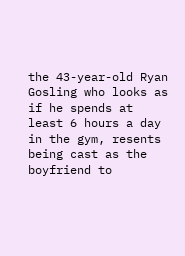the 43-year-old Ryan Gosling who looks as if he spends at least 6 hours a day in the gym, resents being cast as the boyfriend to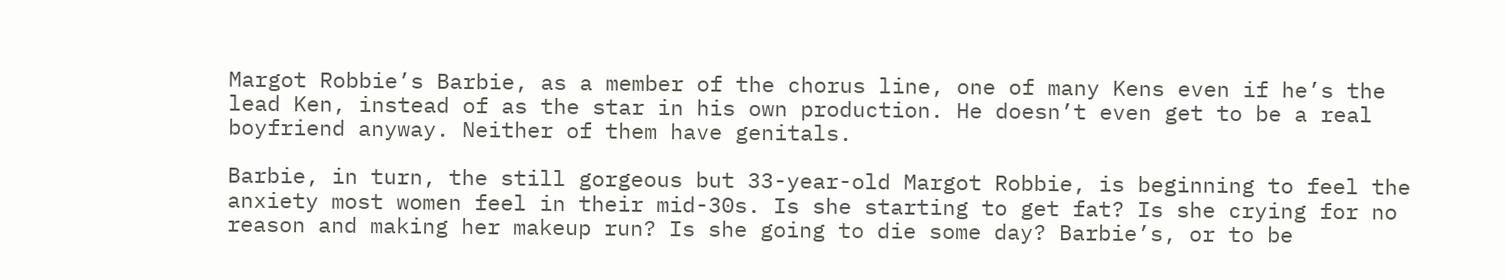Margot Robbie’s Barbie, as a member of the chorus line, one of many Kens even if he’s the lead Ken, instead of as the star in his own production. He doesn’t even get to be a real boyfriend anyway. Neither of them have genitals.

Barbie, in turn, the still gorgeous but 33-year-old Margot Robbie, is beginning to feel the anxiety most women feel in their mid-30s. Is she starting to get fat? Is she crying for no reason and making her makeup run? Is she going to die some day? Barbie’s, or to be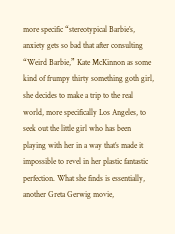more specific “stereotypical Barbie’s, anxiety gets so bad that after consulting “Weird Barbie,” Kate McKinnon as some kind of frumpy thirty something goth girl, she decides to make a trip to the real world, more specifically Los Angeles, to seek out the little girl who has been playing with her in a way that’s made it impossible to revel in her plastic fantastic perfection. What she finds is essentially, another Greta Gerwig movie,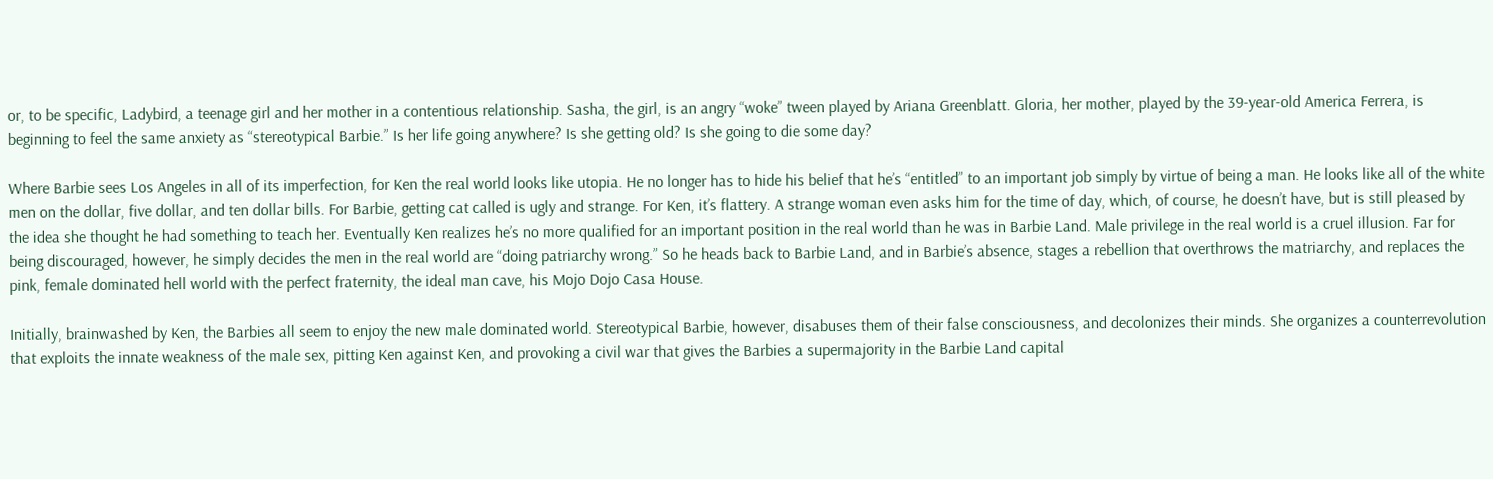or, to be specific, Ladybird, a teenage girl and her mother in a contentious relationship. Sasha, the girl, is an angry “woke” tween played by Ariana Greenblatt. Gloria, her mother, played by the 39-year-old America Ferrera, is beginning to feel the same anxiety as “stereotypical Barbie.” Is her life going anywhere? Is she getting old? Is she going to die some day?

Where Barbie sees Los Angeles in all of its imperfection, for Ken the real world looks like utopia. He no longer has to hide his belief that he’s “entitled” to an important job simply by virtue of being a man. He looks like all of the white men on the dollar, five dollar, and ten dollar bills. For Barbie, getting cat called is ugly and strange. For Ken, it’s flattery. A strange woman even asks him for the time of day, which, of course, he doesn’t have, but is still pleased by the idea she thought he had something to teach her. Eventually Ken realizes he’s no more qualified for an important position in the real world than he was in Barbie Land. Male privilege in the real world is a cruel illusion. Far for being discouraged, however, he simply decides the men in the real world are “doing patriarchy wrong.” So he heads back to Barbie Land, and in Barbie’s absence, stages a rebellion that overthrows the matriarchy, and replaces the pink, female dominated hell world with the perfect fraternity, the ideal man cave, his Mojo Dojo Casa House.

Initially, brainwashed by Ken, the Barbies all seem to enjoy the new male dominated world. Stereotypical Barbie, however, disabuses them of their false consciousness, and decolonizes their minds. She organizes a counterrevolution that exploits the innate weakness of the male sex, pitting Ken against Ken, and provoking a civil war that gives the Barbies a supermajority in the Barbie Land capital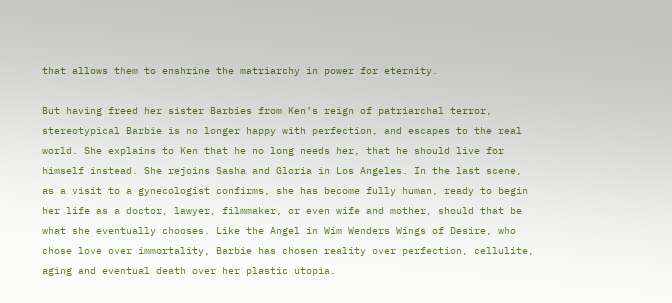that allows them to enshrine the matriarchy in power for eternity.

But having freed her sister Barbies from Ken’s reign of patriarchal terror, stereotypical Barbie is no longer happy with perfection, and escapes to the real world. She explains to Ken that he no long needs her, that he should live for himself instead. She rejoins Sasha and Gloria in Los Angeles. In the last scene, as a visit to a gynecologist confirms, she has become fully human, ready to begin her life as a doctor, lawyer, filmmaker, or even wife and mother, should that be what she eventually chooses. Like the Angel in Wim Wenders Wings of Desire, who chose love over immortality, Barbie has chosen reality over perfection, cellulite, aging and eventual death over her plastic utopia.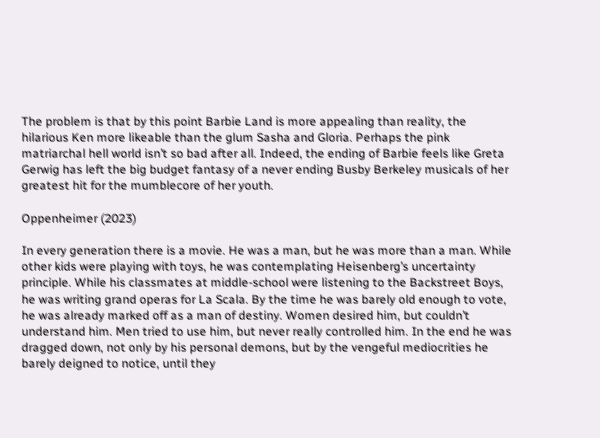The problem is that by this point Barbie Land is more appealing than reality, the hilarious Ken more likeable than the glum Sasha and Gloria. Perhaps the pink matriarchal hell world isn’t so bad after all. Indeed, the ending of Barbie feels like Greta Gerwig has left the big budget fantasy of a never ending Busby Berkeley musicals of her greatest hit for the mumblecore of her youth.

Oppenheimer (2023)

In every generation there is a movie. He was a man, but he was more than a man. While other kids were playing with toys, he was contemplating Heisenberg’s uncertainty principle. While his classmates at middle-school were listening to the Backstreet Boys, he was writing grand operas for La Scala. By the time he was barely old enough to vote, he was already marked off as a man of destiny. Women desired him, but couldn’t understand him. Men tried to use him, but never really controlled him. In the end he was dragged down, not only by his personal demons, but by the vengeful mediocrities he barely deigned to notice, until they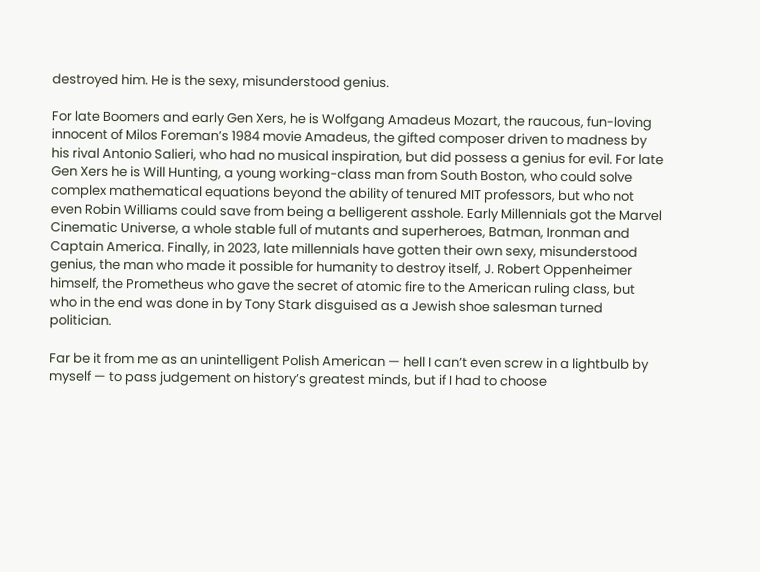destroyed him. He is the sexy, misunderstood genius.

For late Boomers and early Gen Xers, he is Wolfgang Amadeus Mozart, the raucous, fun-loving innocent of Milos Foreman’s 1984 movie Amadeus, the gifted composer driven to madness by his rival Antonio Salieri, who had no musical inspiration, but did possess a genius for evil. For late Gen Xers he is Will Hunting, a young working-class man from South Boston, who could solve complex mathematical equations beyond the ability of tenured MIT professors, but who not even Robin Williams could save from being a belligerent asshole. Early Millennials got the Marvel Cinematic Universe, a whole stable full of mutants and superheroes, Batman, Ironman and Captain America. Finally, in 2023, late millennials have gotten their own sexy, misunderstood genius, the man who made it possible for humanity to destroy itself, J. Robert Oppenheimer himself, the Prometheus who gave the secret of atomic fire to the American ruling class, but who in the end was done in by Tony Stark disguised as a Jewish shoe salesman turned politician.

Far be it from me as an unintelligent Polish American — hell I can’t even screw in a lightbulb by myself — to pass judgement on history’s greatest minds, but if I had to choose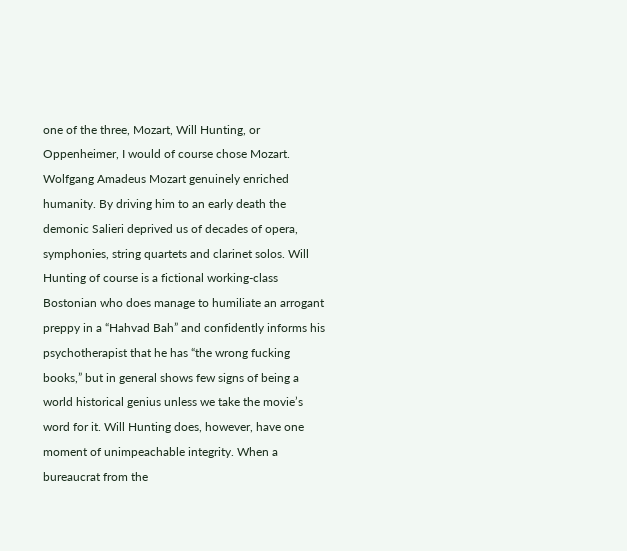one of the three, Mozart, Will Hunting, or Oppenheimer, I would of course chose Mozart. Wolfgang Amadeus Mozart genuinely enriched humanity. By driving him to an early death the demonic Salieri deprived us of decades of opera, symphonies, string quartets and clarinet solos. Will Hunting of course is a fictional working-class Bostonian who does manage to humiliate an arrogant preppy in a “Hahvad Bah” and confidently informs his psychotherapist that he has “the wrong fucking books,” but in general shows few signs of being a world historical genius unless we take the movie’s word for it. Will Hunting does, however, have one moment of unimpeachable integrity. When a bureaucrat from the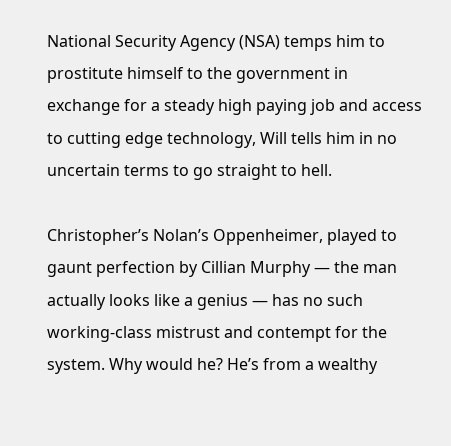National Security Agency (NSA) temps him to prostitute himself to the government in exchange for a steady high paying job and access to cutting edge technology, Will tells him in no uncertain terms to go straight to hell.

Christopher’s Nolan’s Oppenheimer, played to gaunt perfection by Cillian Murphy — the man actually looks like a genius — has no such working-class mistrust and contempt for the system. Why would he? He’s from a wealthy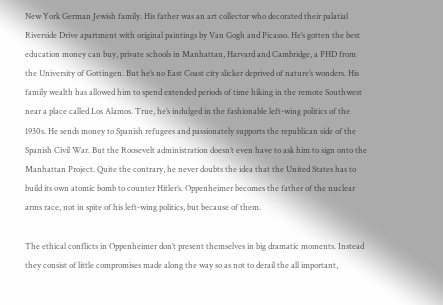New York German Jewish family. His father was an art collector who decorated their palatial Riverside Drive apartment with original paintings by Van Gogh and Picasso. He’s gotten the best education money can buy, private schools in Manhattan, Harvard and Cambridge, a PHD from the University of Gottingen. But he’s no East Coast city slicker deprived of nature’s wonders. His family wealth has allowed him to spend extended periods of time hiking in the remote Southwest near a place called Los Alamos. True, he’s indulged in the fashionable left-wing politics of the 1930s. He sends money to Spanish refugees and passionately supports the republican side of the Spanish Civil War. But the Roosevelt administration doesn’t even have to ask him to sign onto the Manhattan Project. Quite the contrary, he never doubts the idea that the United States has to build its own atomic bomb to counter Hitler’s. Oppenheimer becomes the father of the nuclear arms race, not in spite of his left-wing politics, but because of them.

The ethical conflicts in Oppenheimer don’t present themselves in big dramatic moments. Instead they consist of little compromises made along the way so as not to derail the all important,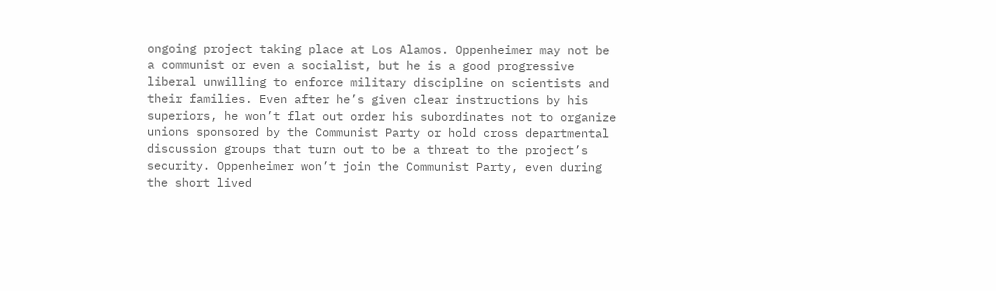ongoing project taking place at Los Alamos. Oppenheimer may not be a communist or even a socialist, but he is a good progressive liberal unwilling to enforce military discipline on scientists and their families. Even after he’s given clear instructions by his superiors, he won’t flat out order his subordinates not to organize unions sponsored by the Communist Party or hold cross departmental discussion groups that turn out to be a threat to the project’s security. Oppenheimer won’t join the Communist Party, even during the short lived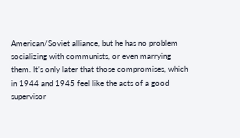American/Soviet alliance, but he has no problem socializing with communists, or even marrying them. It’s only later that those compromises, which in 1944 and 1945 feel like the acts of a good supervisor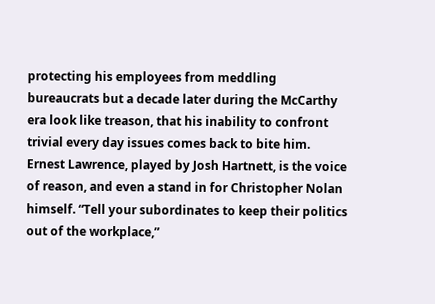protecting his employees from meddling bureaucrats but a decade later during the McCarthy era look like treason, that his inability to confront trivial every day issues comes back to bite him. Ernest Lawrence, played by Josh Hartnett, is the voice of reason, and even a stand in for Christopher Nolan himself. “Tell your subordinates to keep their politics out of the workplace,”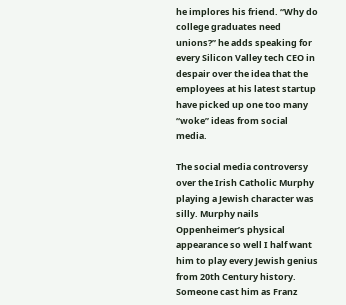he implores his friend. “Why do college graduates need unions?” he adds speaking for every Silicon Valley tech CEO in despair over the idea that the employees at his latest startup have picked up one too many “woke” ideas from social media.

The social media controversy over the Irish Catholic Murphy playing a Jewish character was silly. Murphy nails Oppenheimer’s physical appearance so well I half want him to play every Jewish genius from 20th Century history. Someone cast him as Franz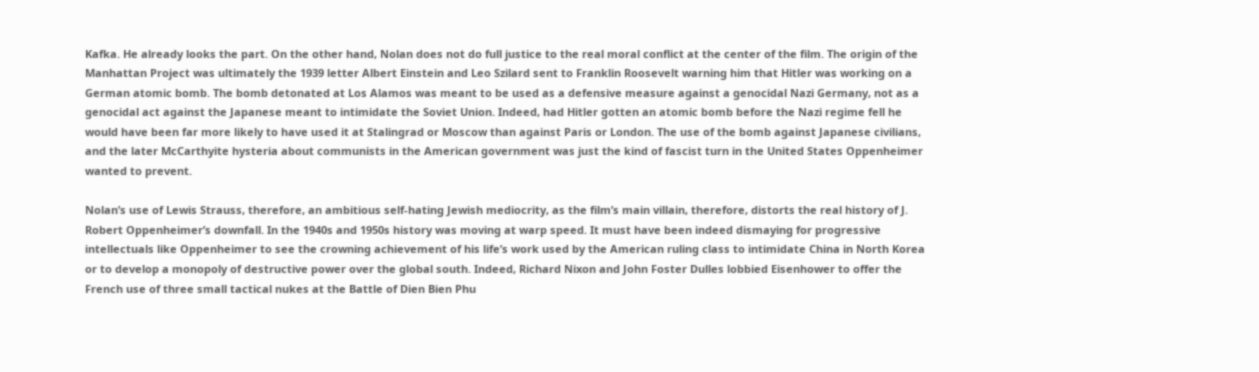Kafka. He already looks the part. On the other hand, Nolan does not do full justice to the real moral conflict at the center of the film. The origin of the Manhattan Project was ultimately the 1939 letter Albert Einstein and Leo Szilard sent to Franklin Roosevelt warning him that Hitler was working on a German atomic bomb. The bomb detonated at Los Alamos was meant to be used as a defensive measure against a genocidal Nazi Germany, not as a genocidal act against the Japanese meant to intimidate the Soviet Union. Indeed, had Hitler gotten an atomic bomb before the Nazi regime fell he would have been far more likely to have used it at Stalingrad or Moscow than against Paris or London. The use of the bomb against Japanese civilians, and the later McCarthyite hysteria about communists in the American government was just the kind of fascist turn in the United States Oppenheimer wanted to prevent.

Nolan’s use of Lewis Strauss, therefore, an ambitious self-hating Jewish mediocrity, as the film’s main villain, therefore, distorts the real history of J. Robert Oppenheimer’s downfall. In the 1940s and 1950s history was moving at warp speed. It must have been indeed dismaying for progressive intellectuals like Oppenheimer to see the crowning achievement of his life’s work used by the American ruling class to intimidate China in North Korea or to develop a monopoly of destructive power over the global south. Indeed, Richard Nixon and John Foster Dulles lobbied Eisenhower to offer the French use of three small tactical nukes at the Battle of Dien Bien Phu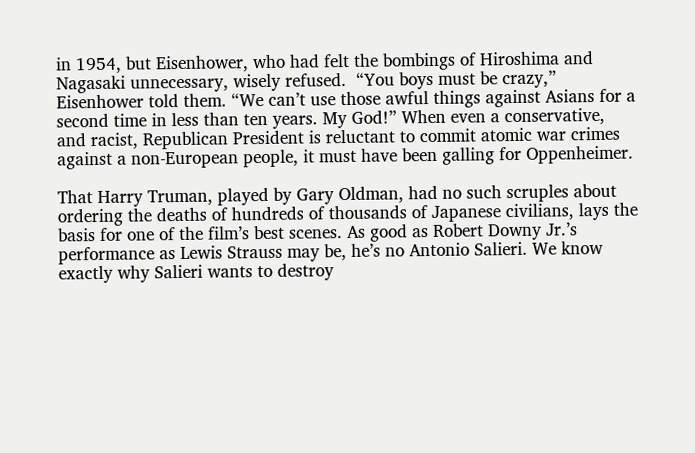in 1954, but Eisenhower, who had felt the bombings of Hiroshima and Nagasaki unnecessary, wisely refused.  “You boys must be crazy,” Eisenhower told them. “We can’t use those awful things against Asians for a second time in less than ten years. My God!” When even a conservative, and racist, Republican President is reluctant to commit atomic war crimes against a non-European people, it must have been galling for Oppenheimer.

That Harry Truman, played by Gary Oldman, had no such scruples about ordering the deaths of hundreds of thousands of Japanese civilians, lays the basis for one of the film’s best scenes. As good as Robert Downy Jr.’s performance as Lewis Strauss may be, he’s no Antonio Salieri. We know exactly why Salieri wants to destroy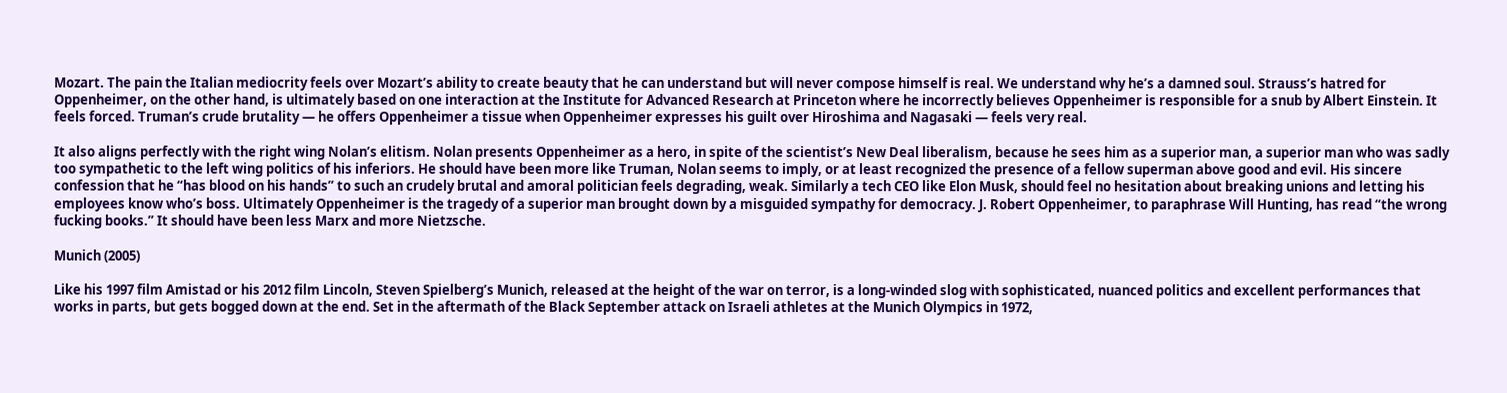Mozart. The pain the Italian mediocrity feels over Mozart’s ability to create beauty that he can understand but will never compose himself is real. We understand why he’s a damned soul. Strauss’s hatred for Oppenheimer, on the other hand, is ultimately based on one interaction at the Institute for Advanced Research at Princeton where he incorrectly believes Oppenheimer is responsible for a snub by Albert Einstein. It feels forced. Truman’s crude brutality — he offers Oppenheimer a tissue when Oppenheimer expresses his guilt over Hiroshima and Nagasaki — feels very real.

It also aligns perfectly with the right wing Nolan’s elitism. Nolan presents Oppenheimer as a hero, in spite of the scientist’s New Deal liberalism, because he sees him as a superior man, a superior man who was sadly too sympathetic to the left wing politics of his inferiors. He should have been more like Truman, Nolan seems to imply, or at least recognized the presence of a fellow superman above good and evil. His sincere confession that he “has blood on his hands” to such an crudely brutal and amoral politician feels degrading, weak. Similarly a tech CEO like Elon Musk, should feel no hesitation about breaking unions and letting his employees know who’s boss. Ultimately Oppenheimer is the tragedy of a superior man brought down by a misguided sympathy for democracy. J. Robert Oppenheimer, to paraphrase Will Hunting, has read “the wrong fucking books.” It should have been less Marx and more Nietzsche.

Munich (2005)

Like his 1997 film Amistad or his 2012 film Lincoln, Steven Spielberg’s Munich, released at the height of the war on terror, is a long-winded slog with sophisticated, nuanced politics and excellent performances that works in parts, but gets bogged down at the end. Set in the aftermath of the Black September attack on Israeli athletes at the Munich Olympics in 1972,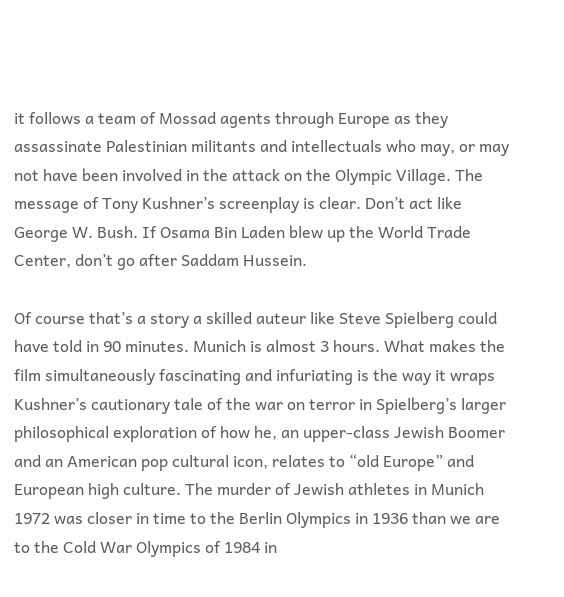it follows a team of Mossad agents through Europe as they assassinate Palestinian militants and intellectuals who may, or may not have been involved in the attack on the Olympic Village. The message of Tony Kushner’s screenplay is clear. Don’t act like George W. Bush. If Osama Bin Laden blew up the World Trade Center, don’t go after Saddam Hussein.

Of course that’s a story a skilled auteur like Steve Spielberg could have told in 90 minutes. Munich is almost 3 hours. What makes the film simultaneously fascinating and infuriating is the way it wraps Kushner’s cautionary tale of the war on terror in Spielberg’s larger philosophical exploration of how he, an upper-class Jewish Boomer and an American pop cultural icon, relates to “old Europe” and European high culture. The murder of Jewish athletes in Munich 1972 was closer in time to the Berlin Olympics in 1936 than we are to the Cold War Olympics of 1984 in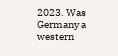2023. Was Germany a western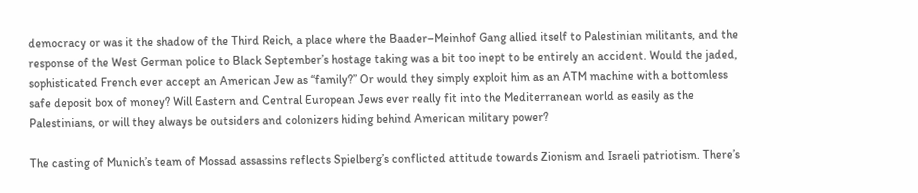democracy or was it the shadow of the Third Reich, a place where the Baader–Meinhof Gang allied itself to Palestinian militants, and the response of the West German police to Black September’s hostage taking was a bit too inept to be entirely an accident. Would the jaded, sophisticated French ever accept an American Jew as “family?” Or would they simply exploit him as an ATM machine with a bottomless safe deposit box of money? Will Eastern and Central European Jews ever really fit into the Mediterranean world as easily as the Palestinians, or will they always be outsiders and colonizers hiding behind American military power?

The casting of Munich’s team of Mossad assassins reflects Spielberg’s conflicted attitude towards Zionism and Israeli patriotism. There’s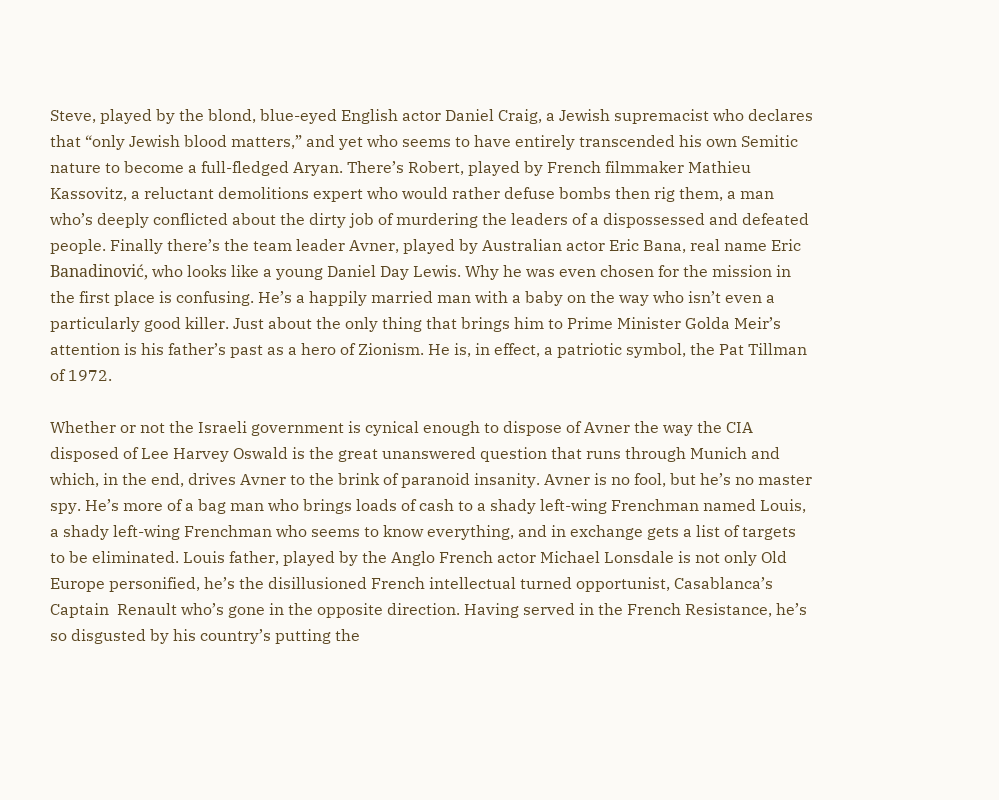Steve, played by the blond, blue-eyed English actor Daniel Craig, a Jewish supremacist who declares that “only Jewish blood matters,” and yet who seems to have entirely transcended his own Semitic nature to become a full-fledged Aryan. There’s Robert, played by French filmmaker Mathieu Kassovitz, a reluctant demolitions expert who would rather defuse bombs then rig them, a man who’s deeply conflicted about the dirty job of murdering the leaders of a dispossessed and defeated people. Finally there’s the team leader Avner, played by Australian actor Eric Bana, real name Eric Banadinović, who looks like a young Daniel Day Lewis. Why he was even chosen for the mission in the first place is confusing. He’s a happily married man with a baby on the way who isn’t even a particularly good killer. Just about the only thing that brings him to Prime Minister Golda Meir’s attention is his father’s past as a hero of Zionism. He is, in effect, a patriotic symbol, the Pat Tillman of 1972.

Whether or not the Israeli government is cynical enough to dispose of Avner the way the CIA disposed of Lee Harvey Oswald is the great unanswered question that runs through Munich and which, in the end, drives Avner to the brink of paranoid insanity. Avner is no fool, but he’s no master spy. He’s more of a bag man who brings loads of cash to a shady left-wing Frenchman named Louis, a shady left-wing Frenchman who seems to know everything, and in exchange gets a list of targets to be eliminated. Louis father, played by the Anglo French actor Michael Lonsdale is not only Old Europe personified, he’s the disillusioned French intellectual turned opportunist, Casablanca’s Captain  Renault who’s gone in the opposite direction. Having served in the French Resistance, he’s so disgusted by his country’s putting the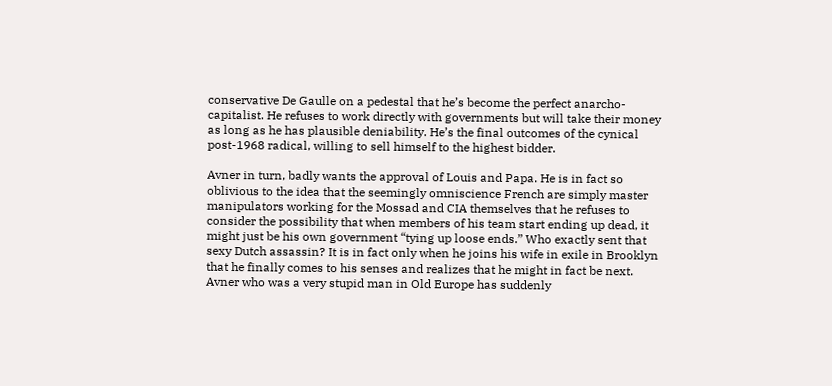conservative De Gaulle on a pedestal that he’s become the perfect anarcho-capitalist. He refuses to work directly with governments but will take their money as long as he has plausible deniability. He’s the final outcomes of the cynical post-1968 radical, willing to sell himself to the highest bidder.

Avner in turn, badly wants the approval of Louis and Papa. He is in fact so oblivious to the idea that the seemingly omniscience French are simply master manipulators working for the Mossad and CIA themselves that he refuses to consider the possibility that when members of his team start ending up dead, it might just be his own government “tying up loose ends.” Who exactly sent that sexy Dutch assassin? It is in fact only when he joins his wife in exile in Brooklyn that he finally comes to his senses and realizes that he might in fact be next. Avner who was a very stupid man in Old Europe has suddenly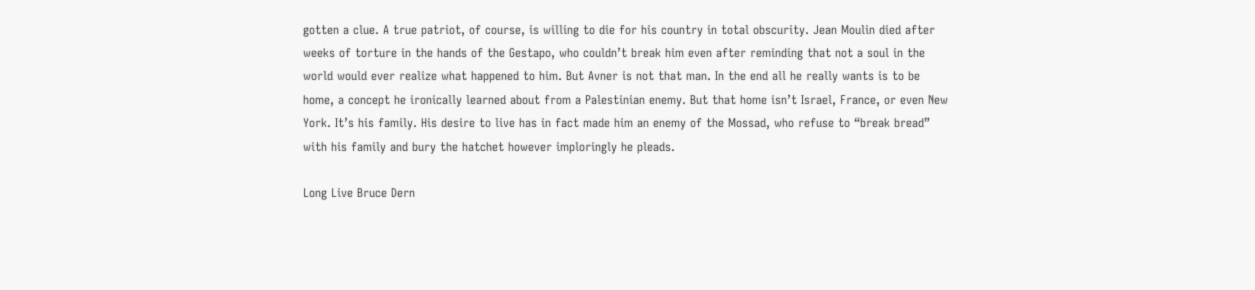gotten a clue. A true patriot, of course, is willing to die for his country in total obscurity. Jean Moulin died after weeks of torture in the hands of the Gestapo, who couldn’t break him even after reminding that not a soul in the world would ever realize what happened to him. But Avner is not that man. In the end all he really wants is to be home, a concept he ironically learned about from a Palestinian enemy. But that home isn’t Israel, France, or even New York. It’s his family. His desire to live has in fact made him an enemy of the Mossad, who refuse to “break bread” with his family and bury the hatchet however imploringly he pleads.

Long Live Bruce Dern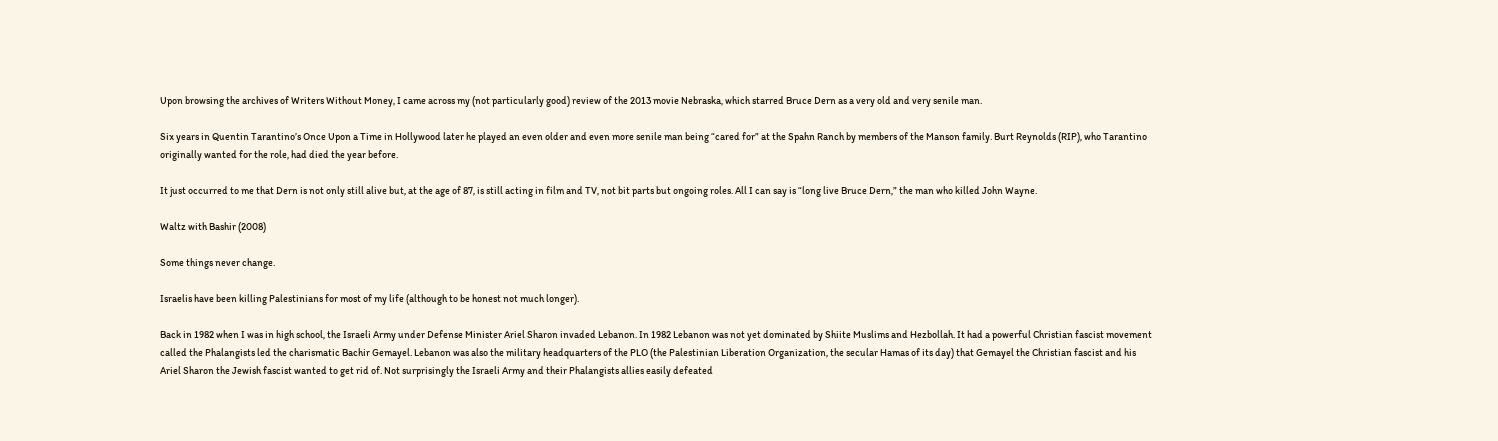Upon browsing the archives of Writers Without Money, I came across my (not particularly good) review of the 2013 movie Nebraska, which starred Bruce Dern as a very old and very senile man.

Six years in Quentin Tarantino’s Once Upon a Time in Hollywood later he played an even older and even more senile man being “cared for” at the Spahn Ranch by members of the Manson family. Burt Reynolds (RIP), who Tarantino originally wanted for the role, had died the year before.

It just occurred to me that Dern is not only still alive but, at the age of 87, is still acting in film and TV, not bit parts but ongoing roles. All I can say is “long live Bruce Dern,” the man who killed John Wayne.

Waltz with Bashir (2008)

Some things never change.

Israelis have been killing Palestinians for most of my life (although to be honest not much longer).

Back in 1982 when I was in high school, the Israeli Army under Defense Minister Ariel Sharon invaded Lebanon. In 1982 Lebanon was not yet dominated by Shiite Muslims and Hezbollah. It had a powerful Christian fascist movement called the Phalangists led the charismatic Bachir Gemayel. Lebanon was also the military headquarters of the PLO (the Palestinian Liberation Organization, the secular Hamas of its day) that Gemayel the Christian fascist and his Ariel Sharon the Jewish fascist wanted to get rid of. Not surprisingly the Israeli Army and their Phalangists allies easily defeated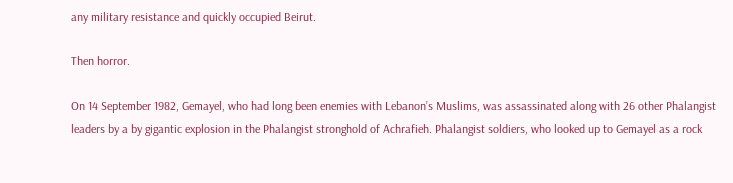any military resistance and quickly occupied Beirut.

Then horror.

On 14 September 1982, Gemayel, who had long been enemies with Lebanon’s Muslims, was assassinated along with 26 other Phalangist leaders by a by gigantic explosion in the Phalangist stronghold of Achrafieh. Phalangist soldiers, who looked up to Gemayel as a rock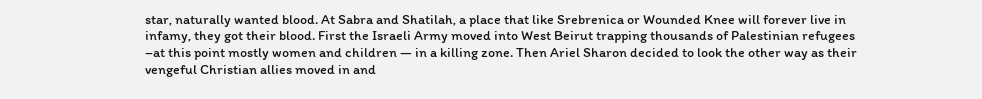star, naturally wanted blood. At Sabra and Shatilah, a place that like Srebrenica or Wounded Knee will forever live in infamy, they got their blood. First the Israeli Army moved into West Beirut trapping thousands of Palestinian refugees –at this point mostly women and children — in a killing zone. Then Ariel Sharon decided to look the other way as their vengeful Christian allies moved in and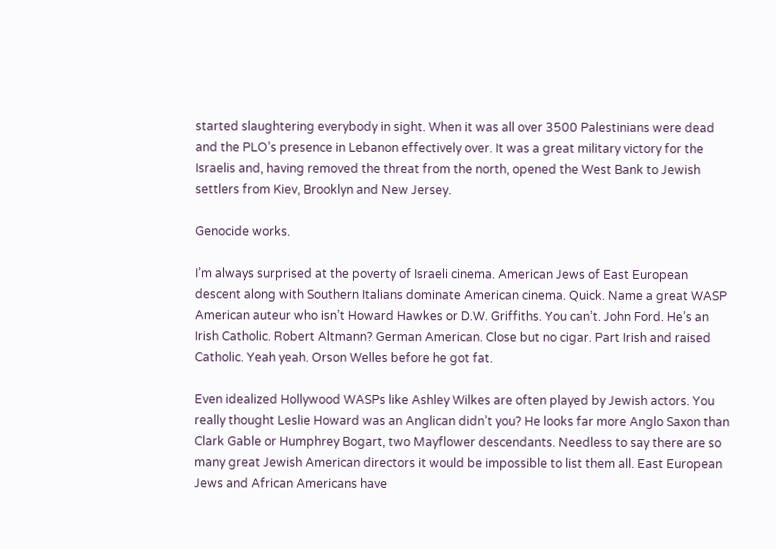started slaughtering everybody in sight. When it was all over 3500 Palestinians were dead and the PLO’s presence in Lebanon effectively over. It was a great military victory for the Israelis and, having removed the threat from the north, opened the West Bank to Jewish settlers from Kiev, Brooklyn and New Jersey.

Genocide works.

I’m always surprised at the poverty of Israeli cinema. American Jews of East European descent along with Southern Italians dominate American cinema. Quick. Name a great WASP American auteur who isn’t Howard Hawkes or D.W. Griffiths. You can’t. John Ford. He’s an Irish Catholic. Robert Altmann? German American. Close but no cigar. Part Irish and raised Catholic. Yeah yeah. Orson Welles before he got fat.

Even idealized Hollywood WASPs like Ashley Wilkes are often played by Jewish actors. You really thought Leslie Howard was an Anglican didn’t you? He looks far more Anglo Saxon than Clark Gable or Humphrey Bogart, two Mayflower descendants. Needless to say there are so many great Jewish American directors it would be impossible to list them all. East European Jews and African Americans have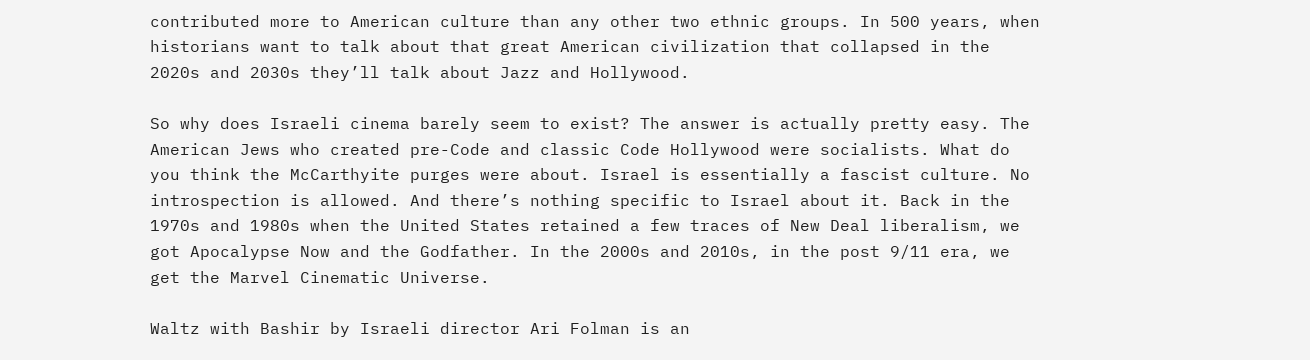contributed more to American culture than any other two ethnic groups. In 500 years, when historians want to talk about that great American civilization that collapsed in the 2020s and 2030s they’ll talk about Jazz and Hollywood.

So why does Israeli cinema barely seem to exist? The answer is actually pretty easy. The American Jews who created pre-Code and classic Code Hollywood were socialists. What do you think the McCarthyite purges were about. Israel is essentially a fascist culture. No introspection is allowed. And there’s nothing specific to Israel about it. Back in the 1970s and 1980s when the United States retained a few traces of New Deal liberalism, we got Apocalypse Now and the Godfather. In the 2000s and 2010s, in the post 9/11 era, we get the Marvel Cinematic Universe.

Waltz with Bashir by Israeli director Ari Folman is an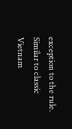exception to the rule. Similar to classic Vietnam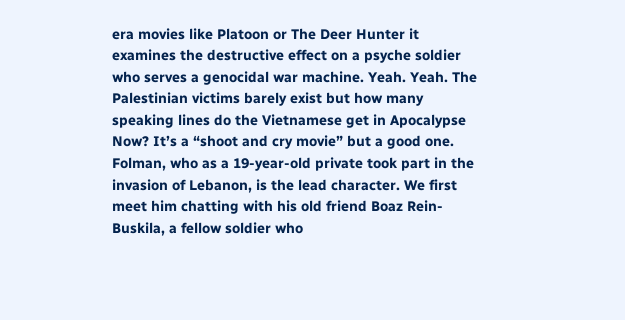era movies like Platoon or The Deer Hunter it examines the destructive effect on a psyche soldier who serves a genocidal war machine. Yeah. Yeah. The Palestinian victims barely exist but how many speaking lines do the Vietnamese get in Apocalypse Now? It’s a “shoot and cry movie” but a good one. Folman, who as a 19-year-old private took part in the invasion of Lebanon, is the lead character. We first meet him chatting with his old friend Boaz Rein-Buskila, a fellow soldier who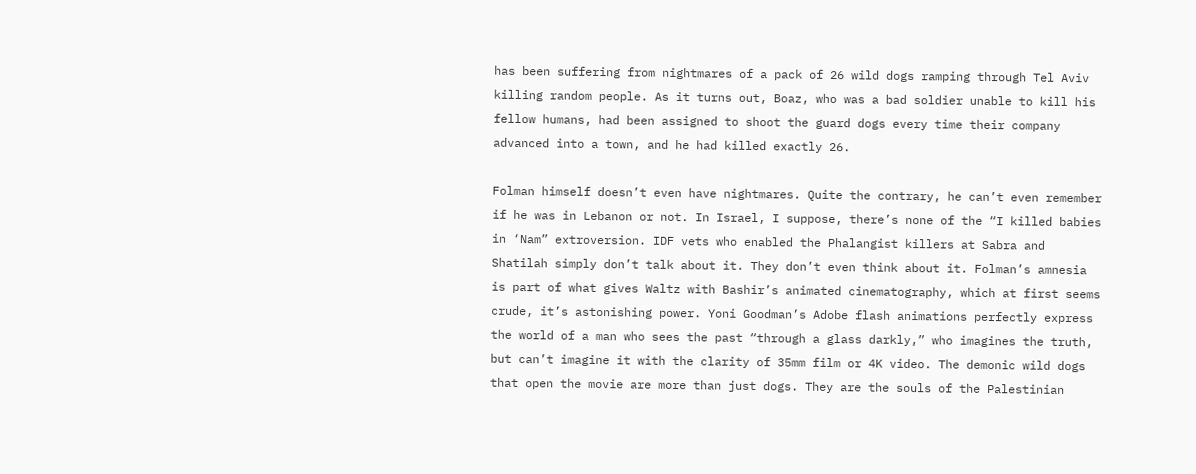has been suffering from nightmares of a pack of 26 wild dogs ramping through Tel Aviv killing random people. As it turns out, Boaz, who was a bad soldier unable to kill his fellow humans, had been assigned to shoot the guard dogs every time their company advanced into a town, and he had killed exactly 26.

Folman himself doesn’t even have nightmares. Quite the contrary, he can’t even remember if he was in Lebanon or not. In Israel, I suppose, there’s none of the “I killed babies in ‘Nam” extroversion. IDF vets who enabled the Phalangist killers at Sabra and Shatilah simply don’t talk about it. They don’t even think about it. Folman’s amnesia is part of what gives Waltz with Bashir’s animated cinematography, which at first seems crude, it’s astonishing power. Yoni Goodman’s Adobe flash animations perfectly express the world of a man who sees the past “through a glass darkly,” who imagines the truth, but can’t imagine it with the clarity of 35mm film or 4K video. The demonic wild dogs that open the movie are more than just dogs. They are the souls of the Palestinian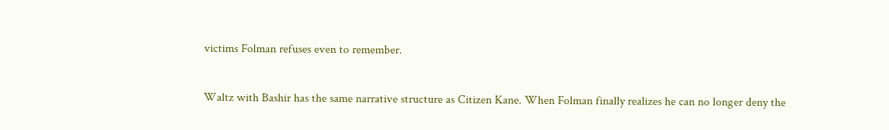victims Folman refuses even to remember.

Waltz with Bashir has the same narrative structure as Citizen Kane. When Folman finally realizes he can no longer deny the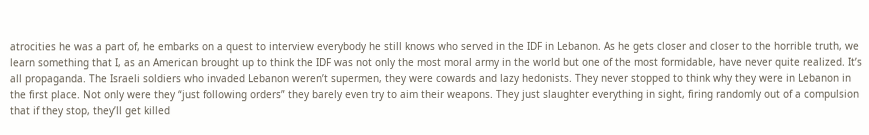atrocities he was a part of, he embarks on a quest to interview everybody he still knows who served in the IDF in Lebanon. As he gets closer and closer to the horrible truth, we learn something that I, as an American brought up to think the IDF was not only the most moral army in the world but one of the most formidable, have never quite realized. It’s all propaganda. The Israeli soldiers who invaded Lebanon weren’t supermen, they were cowards and lazy hedonists. They never stopped to think why they were in Lebanon in the first place. Not only were they “just following orders” they barely even try to aim their weapons. They just slaughter everything in sight, firing randomly out of a compulsion that if they stop, they’ll get killed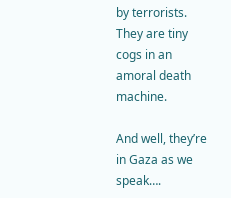by terrorists. They are tiny cogs in an amoral death machine.

And well, they’re in Gaza as we speak….